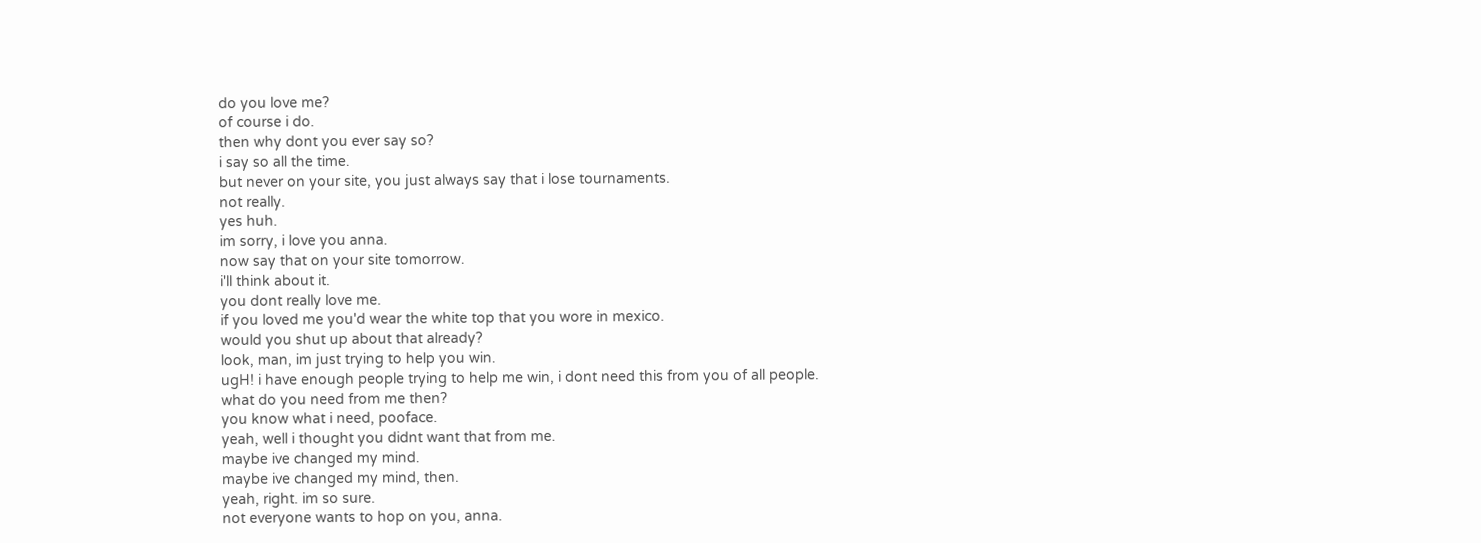do you love me?
of course i do.
then why dont you ever say so?
i say so all the time.
but never on your site, you just always say that i lose tournaments.
not really.
yes huh.
im sorry, i love you anna.
now say that on your site tomorrow.
i'll think about it.
you dont really love me.
if you loved me you'd wear the white top that you wore in mexico.
would you shut up about that already?
look, man, im just trying to help you win.
ugH! i have enough people trying to help me win, i dont need this from you of all people.
what do you need from me then?
you know what i need, pooface.
yeah, well i thought you didnt want that from me.
maybe ive changed my mind.
maybe ive changed my mind, then.
yeah, right. im so sure.
not everyone wants to hop on you, anna.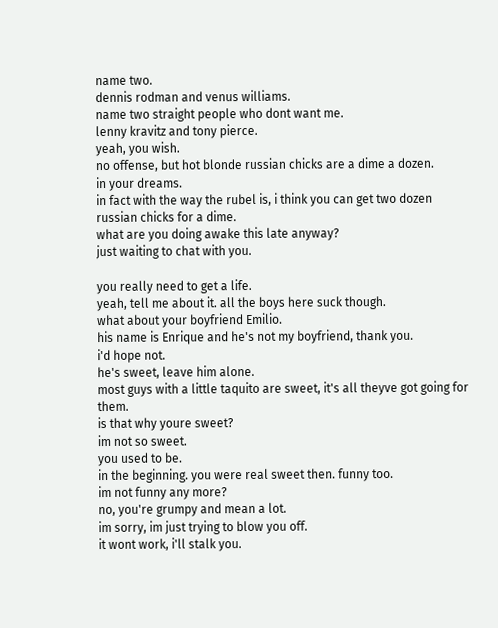name two.
dennis rodman and venus williams.
name two straight people who dont want me.
lenny kravitz and tony pierce.
yeah, you wish.
no offense, but hot blonde russian chicks are a dime a dozen.
in your dreams.
in fact with the way the rubel is, i think you can get two dozen russian chicks for a dime.
what are you doing awake this late anyway?
just waiting to chat with you.

you really need to get a life.
yeah, tell me about it. all the boys here suck though.
what about your boyfriend Emilio.
his name is Enrique and he's not my boyfriend, thank you.
i'd hope not.
he's sweet, leave him alone.
most guys with a little taquito are sweet, it's all theyve got going for them.
is that why youre sweet?
im not so sweet.
you used to be.
in the beginning. you were real sweet then. funny too.
im not funny any more?
no, you're grumpy and mean a lot.
im sorry, im just trying to blow you off.
it wont work, i'll stalk you.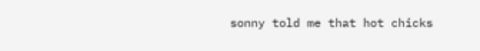sonny told me that hot chicks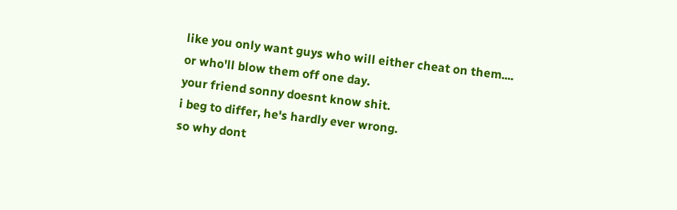like you only want guys who will either cheat on them....
or who'll blow them off one day.
your friend sonny doesnt know shit.
i beg to differ, he's hardly ever wrong.
so why dont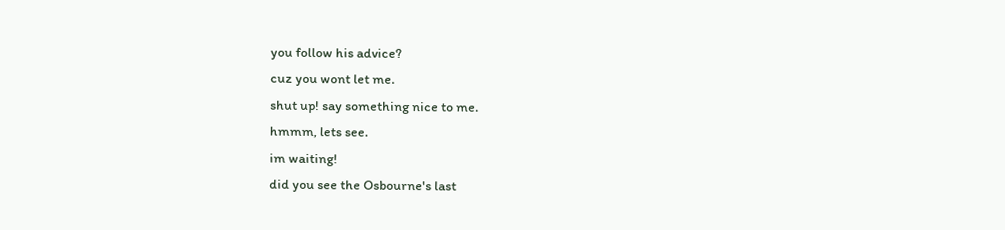you follow his advice?
cuz you wont let me.
shut up! say something nice to me.
hmmm, lets see.
im waiting!
did you see the Osbourne's last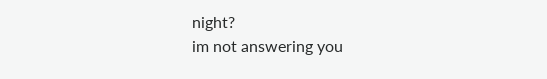night?
im not answering you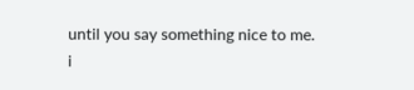until you say something nice to me.
i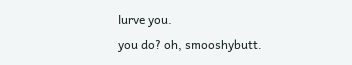lurve you.
you do? oh, smooshybutt.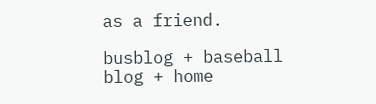as a friend.

busblog + baseball blog + home